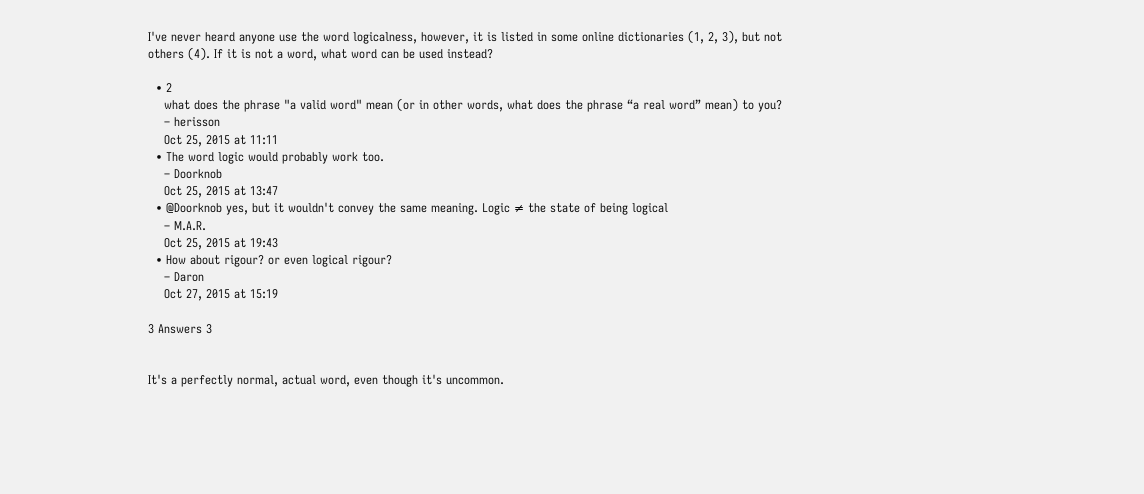I've never heard anyone use the word logicalness, however, it is listed in some online dictionaries (1, 2, 3), but not others (4). If it is not a word, what word can be used instead?

  • 2
    what does the phrase "a valid word" mean (or in other words, what does the phrase “a real word” mean) to you?
    – herisson
    Oct 25, 2015 at 11:11
  • The word logic would probably work too.
    – Doorknob
    Oct 25, 2015 at 13:47
  • @Doorknob yes, but it wouldn't convey the same meaning. Logic ≠ the state of being logical
    – M.A.R.
    Oct 25, 2015 at 19:43
  • How about rigour? or even logical rigour?
    – Daron
    Oct 27, 2015 at 15:19

3 Answers 3


It's a perfectly normal, actual word, even though it's uncommon.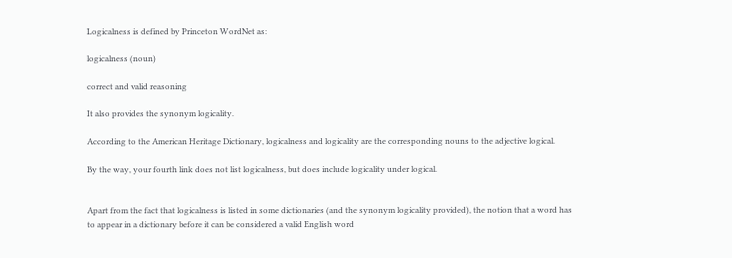Logicalness is defined by Princeton WordNet as:

logicalness (noun)

correct and valid reasoning

It also provides the synonym logicality.

According to the American Heritage Dictionary, logicalness and logicality are the corresponding nouns to the adjective logical.

By the way, your fourth link does not list logicalness, but does include logicality under logical.


Apart from the fact that logicalness is listed in some dictionaries (and the synonym logicality provided), the notion that a word has to appear in a dictionary before it can be considered a valid English word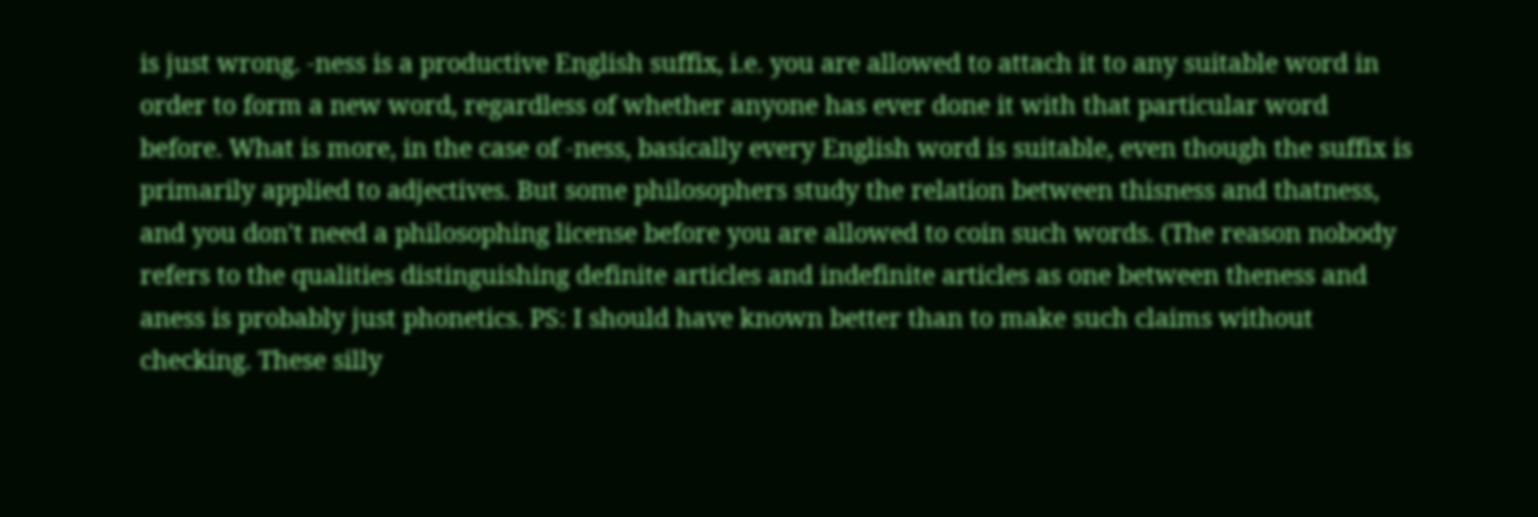is just wrong. -ness is a productive English suffix, i.e. you are allowed to attach it to any suitable word in order to form a new word, regardless of whether anyone has ever done it with that particular word before. What is more, in the case of -ness, basically every English word is suitable, even though the suffix is primarily applied to adjectives. But some philosophers study the relation between thisness and thatness, and you don't need a philosophing license before you are allowed to coin such words. (The reason nobody refers to the qualities distinguishing definite articles and indefinite articles as one between theness and aness is probably just phonetics. PS: I should have known better than to make such claims without checking. These silly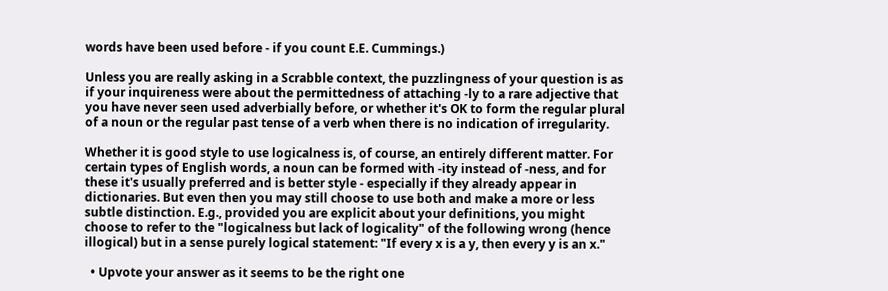words have been used before - if you count E.E. Cummings.)

Unless you are really asking in a Scrabble context, the puzzlingness of your question is as if your inquireness were about the permittedness of attaching -ly to a rare adjective that you have never seen used adverbially before, or whether it's OK to form the regular plural of a noun or the regular past tense of a verb when there is no indication of irregularity.

Whether it is good style to use logicalness is, of course, an entirely different matter. For certain types of English words, a noun can be formed with -ity instead of -ness, and for these it's usually preferred and is better style - especially if they already appear in dictionaries. But even then you may still choose to use both and make a more or less subtle distinction. E.g., provided you are explicit about your definitions, you might choose to refer to the "logicalness but lack of logicality" of the following wrong (hence illogical) but in a sense purely logical statement: "If every x is a y, then every y is an x."

  • Upvote your answer as it seems to be the right one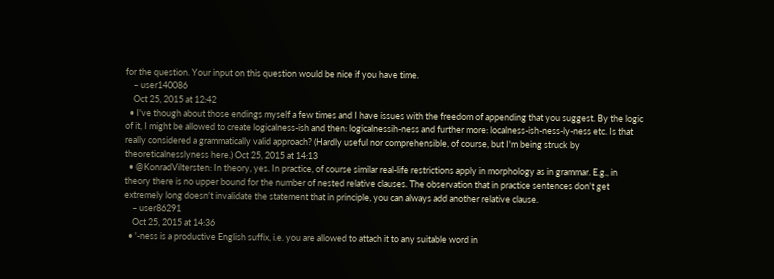for the question. Your input on this question would be nice if you have time.
    – user140086
    Oct 25, 2015 at 12:42
  • I've though about those endings myself a few times and I have issues with the freedom of appending that you suggest. By the logic of it, I might be allowed to create logicalness-ish and then: logicalnessih-ness and further more: localness-ish-ness-ly-ness etc. Is that really considered a grammatically valid approach? (Hardly useful nor comprehensible, of course, but I'm being struck by theoreticalnesslyness here.) Oct 25, 2015 at 14:13
  • @KonradViltersten: In theory, yes. In practice, of course similar real-life restrictions apply in morphology as in grammar. E.g., in theory there is no upper bound for the number of nested relative clauses. The observation that in practice sentences don't get extremely long doesn't invalidate the statement that in principle, you can always add another relative clause.
    – user86291
    Oct 25, 2015 at 14:36
  • '-ness is a productive English suffix, i.e. you are allowed to attach it to any suitable word in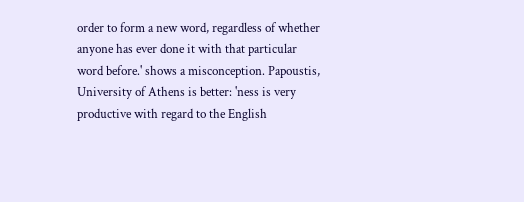order to form a new word, regardless of whether anyone has ever done it with that particular word before.' shows a misconception. Papoustis, University of Athens is better: 'ness is very productive with regard to the English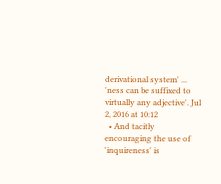derivational system' ... 'ness can be suffixed to virtually any adjective'. Jul 2, 2016 at 10:12
  • And tacitly encouraging the use of 'inquireness' is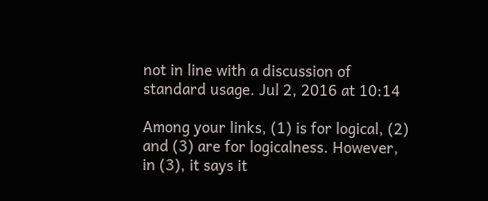not in line with a discussion of standard usage. Jul 2, 2016 at 10:14

Among your links, (1) is for logical, (2) and (3) are for logicalness. However, in (3), it says it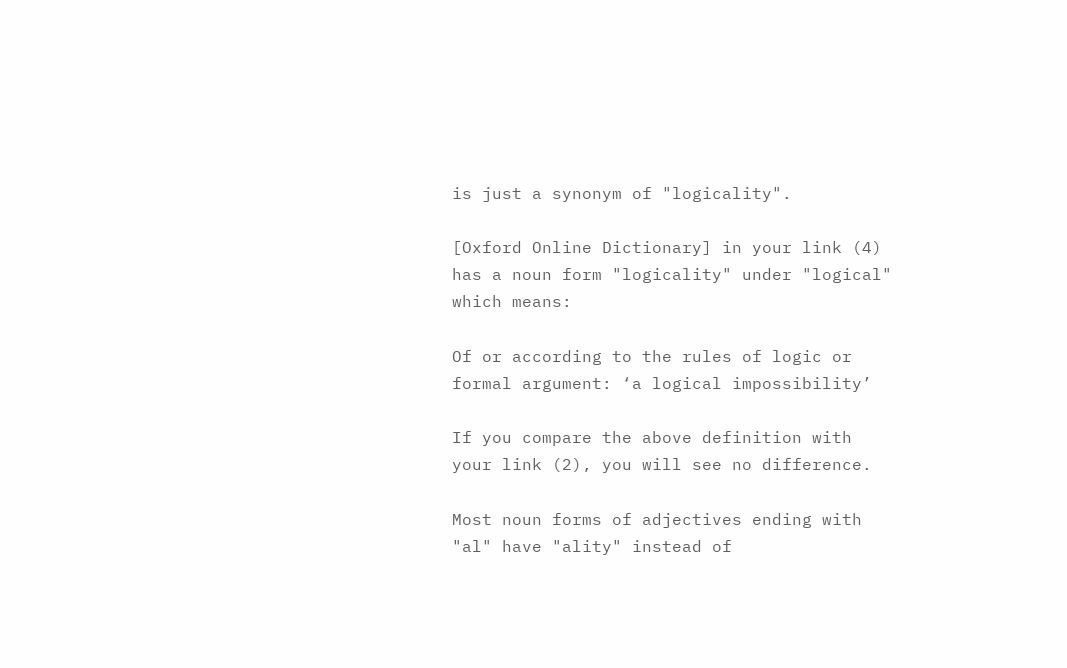is just a synonym of "logicality".

[Oxford Online Dictionary] in your link (4) has a noun form "logicality" under "logical" which means:

Of or according to the rules of logic or formal argument: ‘a logical impossibility’

If you compare the above definition with your link (2), you will see no difference.

Most noun forms of adjectives ending with "al" have "ality" instead of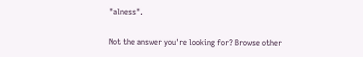"alness".

Not the answer you're looking for? Browse other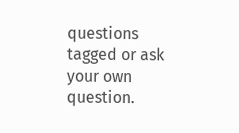questions tagged or ask your own question.